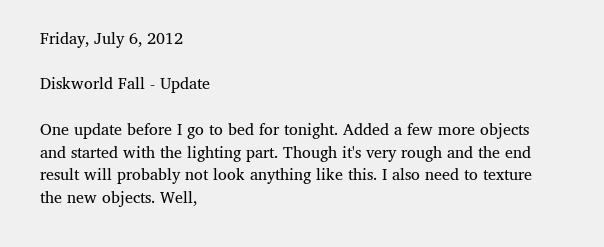Friday, July 6, 2012

Diskworld Fall - Update

One update before I go to bed for tonight. Added a few more objects and started with the lighting part. Though it's very rough and the end result will probably not look anything like this. I also need to texture the new objects. Well,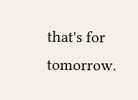that's for tomorrow.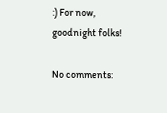:) For now, goodnight folks!

No comments: